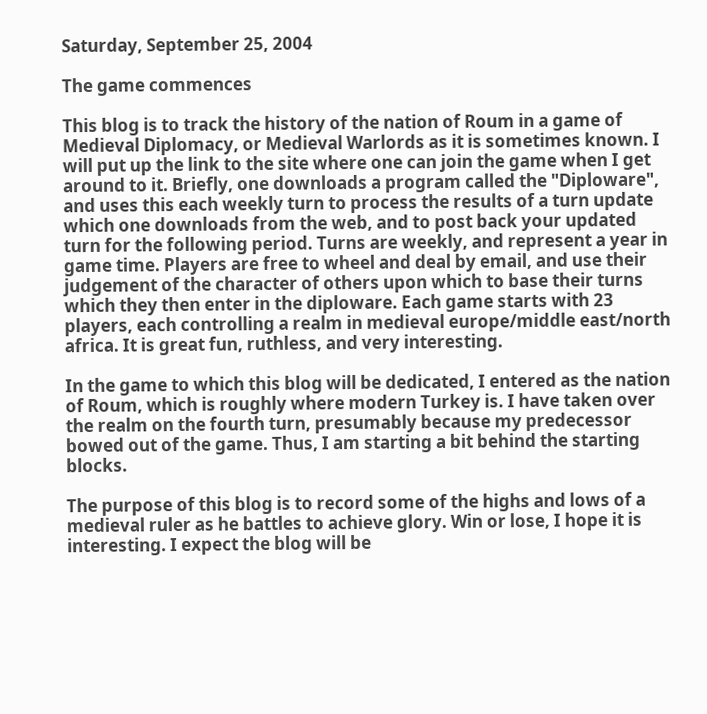Saturday, September 25, 2004

The game commences

This blog is to track the history of the nation of Roum in a game of Medieval Diplomacy, or Medieval Warlords as it is sometimes known. I will put up the link to the site where one can join the game when I get around to it. Briefly, one downloads a program called the "Diploware", and uses this each weekly turn to process the results of a turn update which one downloads from the web, and to post back your updated turn for the following period. Turns are weekly, and represent a year in game time. Players are free to wheel and deal by email, and use their judgement of the character of others upon which to base their turns which they then enter in the diploware. Each game starts with 23 players, each controlling a realm in medieval europe/middle east/north africa. It is great fun, ruthless, and very interesting.

In the game to which this blog will be dedicated, I entered as the nation of Roum, which is roughly where modern Turkey is. I have taken over the realm on the fourth turn, presumably because my predecessor bowed out of the game. Thus, I am starting a bit behind the starting blocks.

The purpose of this blog is to record some of the highs and lows of a medieval ruler as he battles to achieve glory. Win or lose, I hope it is interesting. I expect the blog will be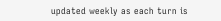updated weekly as each turn is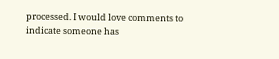processed. I would love comments to indicate someone has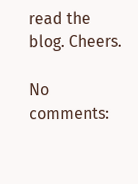read the blog. Cheers.

No comments: